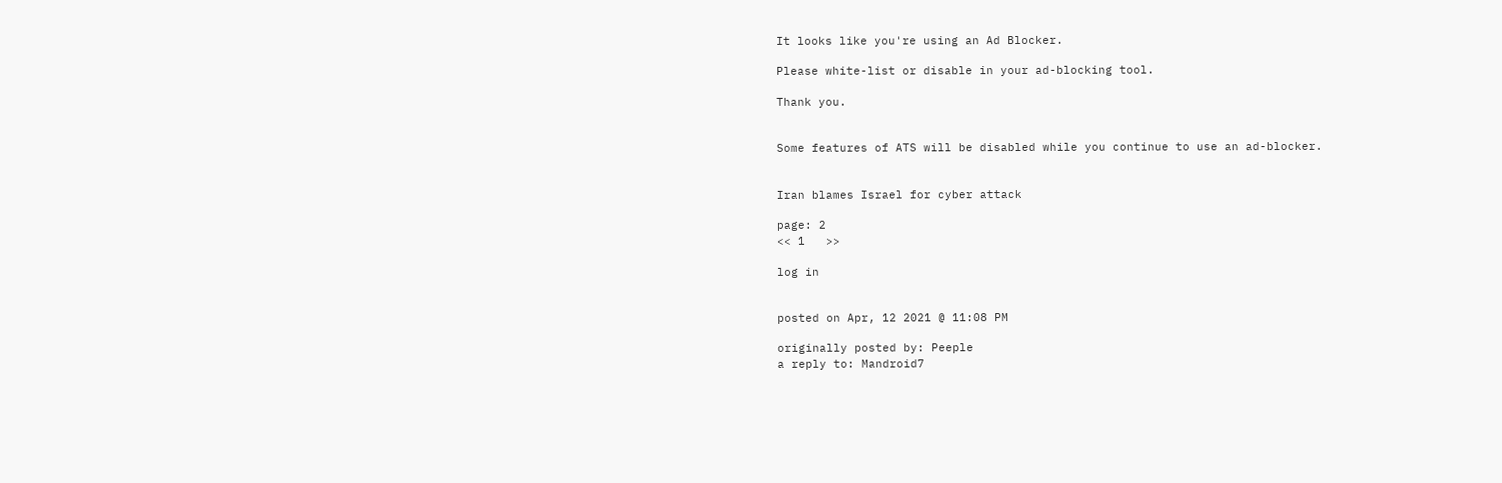It looks like you're using an Ad Blocker.

Please white-list or disable in your ad-blocking tool.

Thank you.


Some features of ATS will be disabled while you continue to use an ad-blocker.


Iran blames Israel for cyber attack

page: 2
<< 1   >>

log in


posted on Apr, 12 2021 @ 11:08 PM

originally posted by: Peeple
a reply to: Mandroid7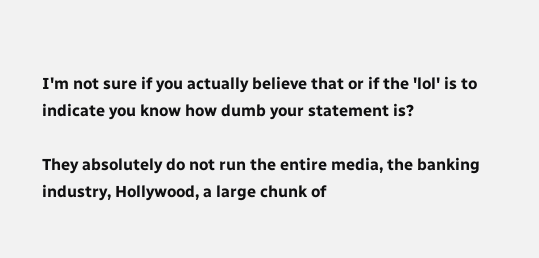I'm not sure if you actually believe that or if the 'lol' is to indicate you know how dumb your statement is?

They absolutely do not run the entire media, the banking industry, Hollywood, a large chunk of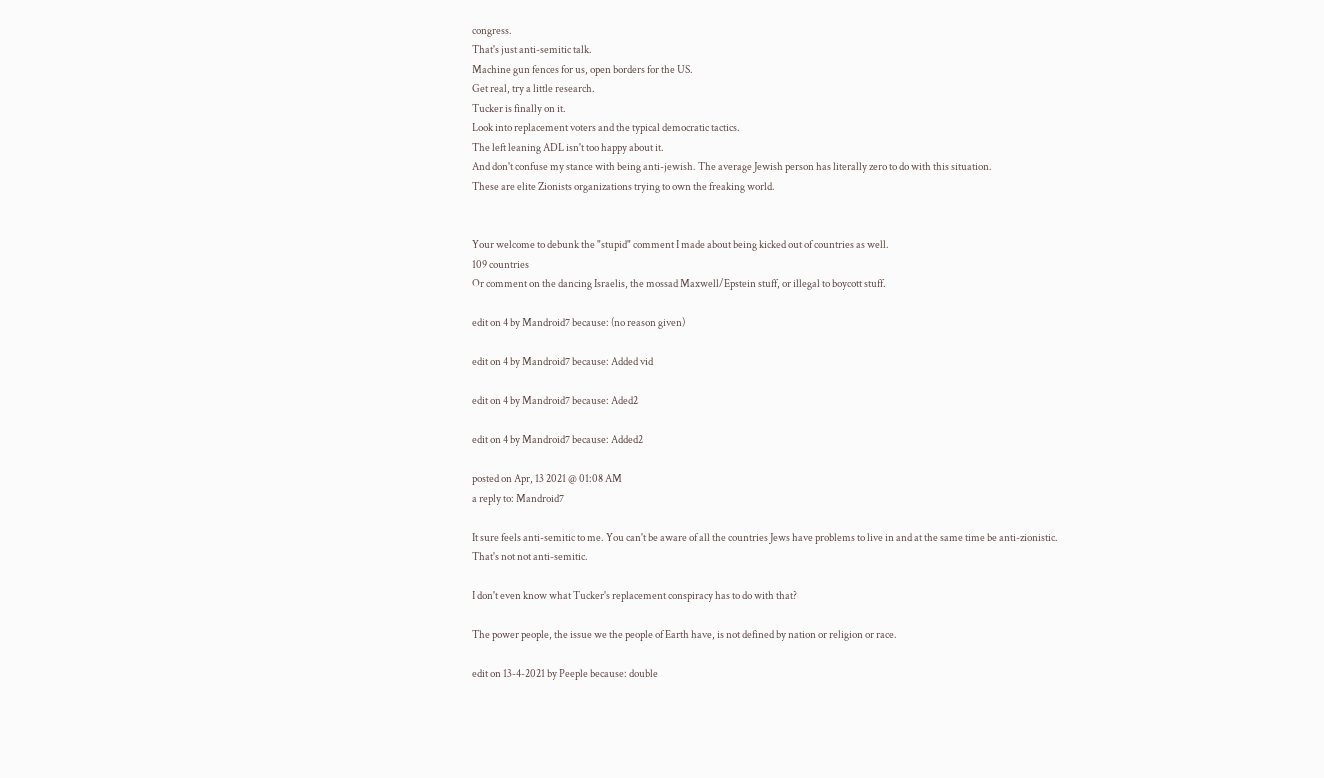congress.
That's just anti-semitic talk.
Machine gun fences for us, open borders for the US.
Get real, try a little research.
Tucker is finally on it.
Look into replacement voters and the typical democratic tactics.
The left leaning ADL isn't too happy about it.
And don't confuse my stance with being anti-jewish. The average Jewish person has literally zero to do with this situation.
These are elite Zionists organizations trying to own the freaking world.


Your welcome to debunk the "stupid" comment I made about being kicked out of countries as well.
109 countries
Or comment on the dancing Israelis, the mossad Maxwell/Epstein stuff, or illegal to boycott stuff.

edit on 4 by Mandroid7 because: (no reason given)

edit on 4 by Mandroid7 because: Added vid

edit on 4 by Mandroid7 because: Aded2

edit on 4 by Mandroid7 because: Added2

posted on Apr, 13 2021 @ 01:08 AM
a reply to: Mandroid7

It sure feels anti-semitic to me. You can't be aware of all the countries Jews have problems to live in and at the same time be anti-zionistic. That's not not anti-semitic.

I don't even know what Tucker's replacement conspiracy has to do with that?

The power people, the issue we the people of Earth have, is not defined by nation or religion or race.

edit on 13-4-2021 by Peeple because: double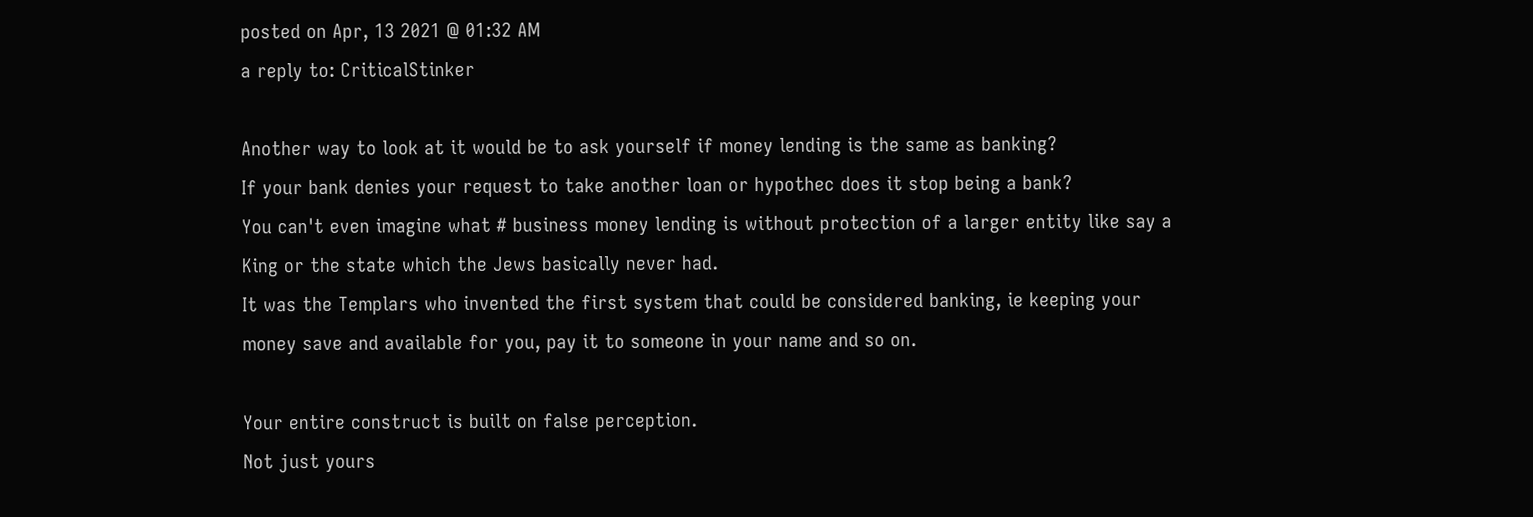posted on Apr, 13 2021 @ 01:32 AM
a reply to: CriticalStinker

Another way to look at it would be to ask yourself if money lending is the same as banking?
If your bank denies your request to take another loan or hypothec does it stop being a bank?
You can't even imagine what # business money lending is without protection of a larger entity like say a King or the state which the Jews basically never had.
It was the Templars who invented the first system that could be considered banking, ie keeping your money save and available for you, pay it to someone in your name and so on.

Your entire construct is built on false perception.
Not just yours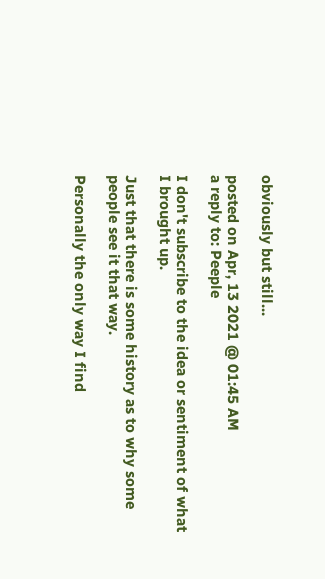obviously but still...

posted on Apr, 13 2021 @ 01:45 AM
a reply to: Peeple

I don't subscribe to the idea or sentiment of what I brought up.

Just that there is some history as to why some people see it that way.

Personally the only way I find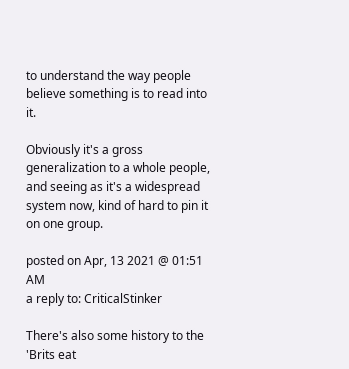to understand the way people believe something is to read into it.

Obviously it's a gross generalization to a whole people, and seeing as it's a widespread system now, kind of hard to pin it on one group.

posted on Apr, 13 2021 @ 01:51 AM
a reply to: CriticalStinker

There's also some history to the 'Brits eat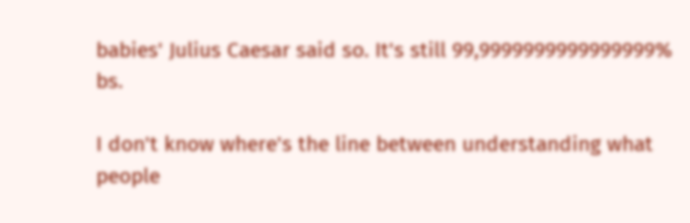babies' Julius Caesar said so. It's still 99,9999999999999999% bs.

I don't know where's the line between understanding what people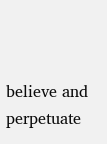believe and perpetuate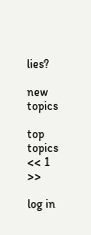lies?

new topics

top topics
<< 1   >>

log in